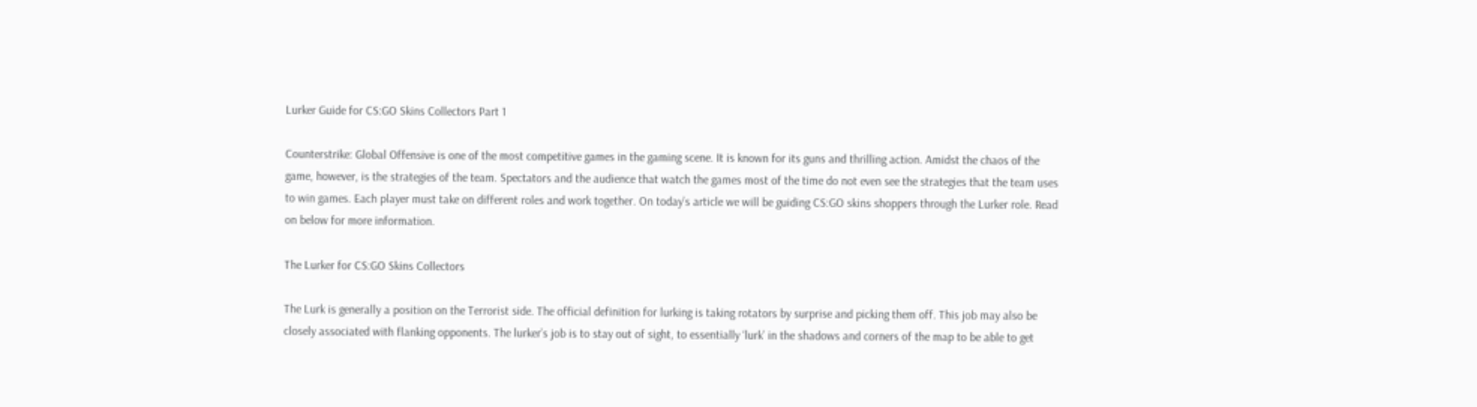Lurker Guide for CS:GO Skins Collectors Part 1

Counterstrike: Global Offensive is one of the most competitive games in the gaming scene. It is known for its guns and thrilling action. Amidst the chaos of the game, however, is the strategies of the team. Spectators and the audience that watch the games most of the time do not even see the strategies that the team uses to win games. Each player must take on different roles and work together. On today’s article we will be guiding CS:GO skins shoppers through the Lurker role. Read on below for more information.

The Lurker for CS:GO Skins Collectors

The Lurk is generally a position on the Terrorist side. The official definition for lurking is taking rotators by surprise and picking them off. This job may also be closely associated with flanking opponents. The lurker’s job is to stay out of sight, to essentially ‘lurk’ in the shadows and corners of the map to be able to get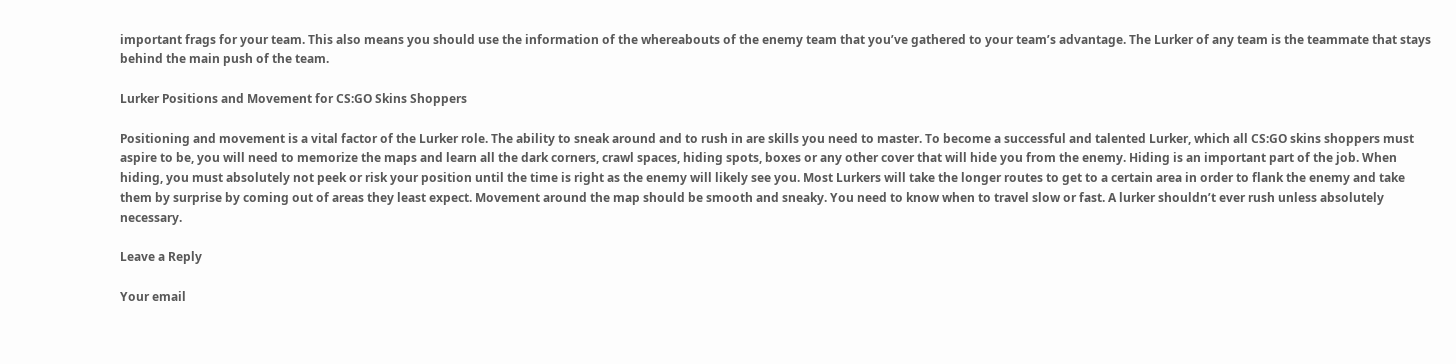important frags for your team. This also means you should use the information of the whereabouts of the enemy team that you’ve gathered to your team’s advantage. The Lurker of any team is the teammate that stays behind the main push of the team.

Lurker Positions and Movement for CS:GO Skins Shoppers

Positioning and movement is a vital factor of the Lurker role. The ability to sneak around and to rush in are skills you need to master. To become a successful and talented Lurker, which all CS:GO skins shoppers must aspire to be, you will need to memorize the maps and learn all the dark corners, crawl spaces, hiding spots, boxes or any other cover that will hide you from the enemy. Hiding is an important part of the job. When hiding, you must absolutely not peek or risk your position until the time is right as the enemy will likely see you. Most Lurkers will take the longer routes to get to a certain area in order to flank the enemy and take them by surprise by coming out of areas they least expect. Movement around the map should be smooth and sneaky. You need to know when to travel slow or fast. A lurker shouldn’t ever rush unless absolutely necessary.

Leave a Reply

Your email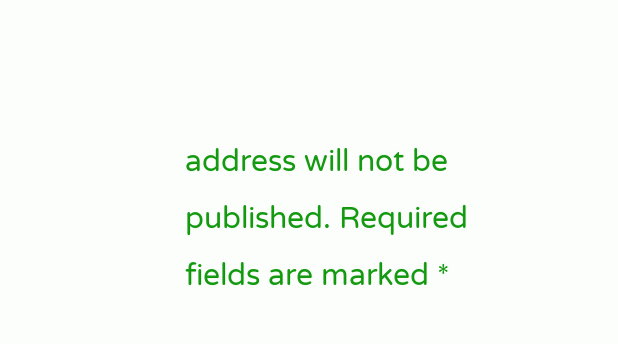address will not be published. Required fields are marked *